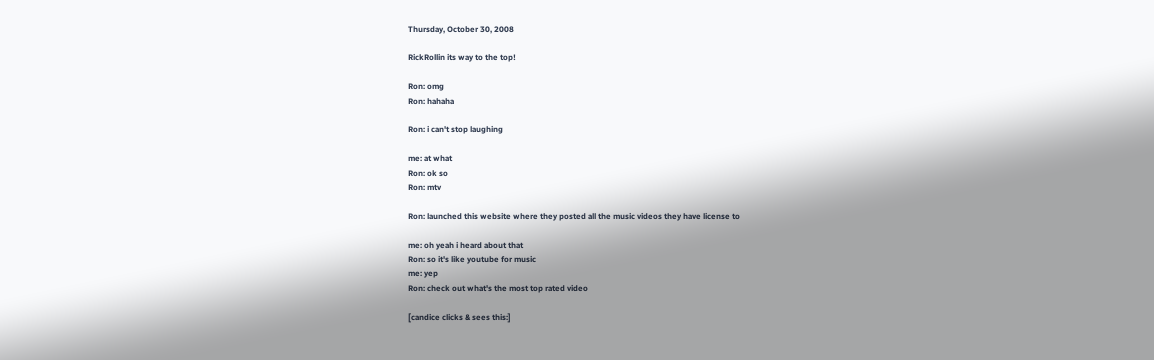Thursday, October 30, 2008

RickRollin its way to the top!

Ron: omg
Ron: hahaha

Ron: i can't stop laughing

me: at what
Ron: ok so
Ron: mtv

Ron: launched this website where they posted all the music videos they have license to

me: oh yeah i heard about that
Ron: so it's like youtube for music
me: yep
Ron: check out what's the most top rated video

[candice clicks & sees this:]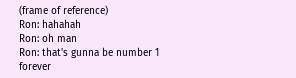(frame of reference)
Ron: hahahah
Ron: oh man
Ron: that's gunna be number 1 forever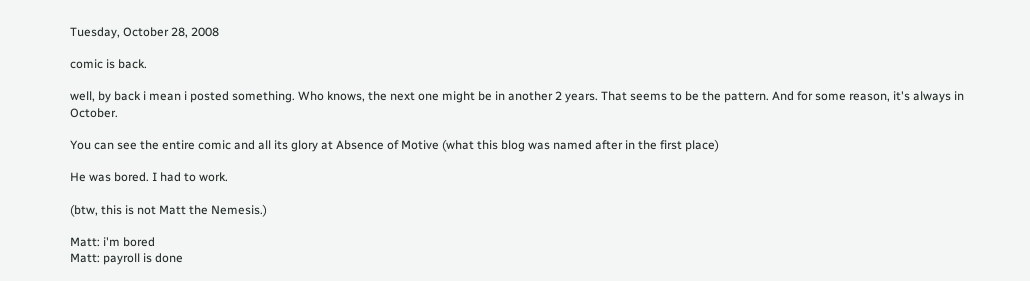Tuesday, October 28, 2008

comic is back.

well, by back i mean i posted something. Who knows, the next one might be in another 2 years. That seems to be the pattern. And for some reason, it's always in October.

You can see the entire comic and all its glory at Absence of Motive (what this blog was named after in the first place)

He was bored. I had to work.

(btw, this is not Matt the Nemesis.)

Matt: i'm bored
Matt: payroll is done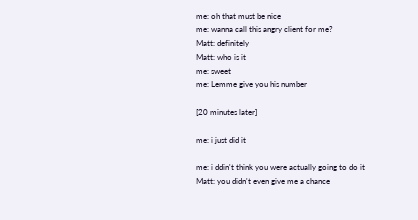me: oh that must be nice
me: wanna call this angry client for me?
Matt: definitely
Matt: who is it
me: sweet
me: Lemme give you his number

[20 minutes later]

me: i just did it

me: i ddin't think you were actually going to do it
Matt: you didn't even give me a chance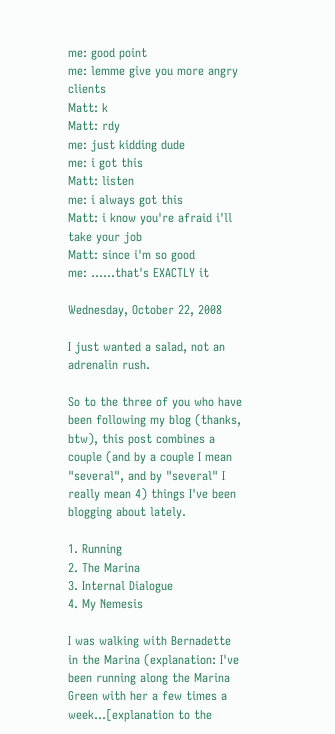me: good point
me: lemme give you more angry clients
Matt: k
Matt: rdy
me: just kidding dude
me: i got this
Matt: listen
me: i always got this
Matt: i know you're afraid i'll take your job
Matt: since i'm so good
me: ......that's EXACTLY it

Wednesday, October 22, 2008

I just wanted a salad, not an adrenalin rush.

So to the three of you who have been following my blog (thanks, btw), this post combines a couple (and by a couple I mean "several", and by "several" I really mean 4) things I've been blogging about lately.

1. Running
2. The Marina
3. Internal Dialogue
4. My Nemesis

I was walking with Bernadette in the Marina (explanation: I've been running along the Marina Green with her a few times a week...[explanation to the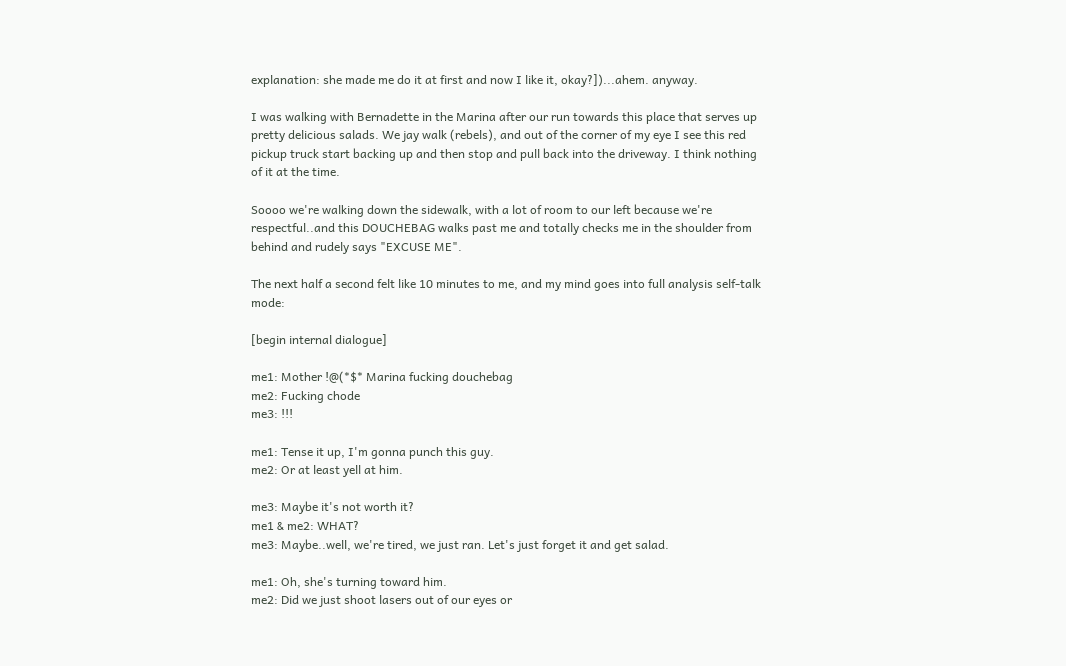explanation: she made me do it at first and now I like it, okay?])...ahem. anyway.

I was walking with Bernadette in the Marina after our run towards this place that serves up pretty delicious salads. We jay walk (rebels), and out of the corner of my eye I see this red pickup truck start backing up and then stop and pull back into the driveway. I think nothing of it at the time.

Soooo we're walking down the sidewalk, with a lot of room to our left because we're respectful..and this DOUCHEBAG walks past me and totally checks me in the shoulder from behind and rudely says "EXCUSE ME".

The next half a second felt like 10 minutes to me, and my mind goes into full analysis self-talk mode:

[begin internal dialogue]

me1: Mother !@(*$* Marina fucking douchebag
me2: Fucking chode
me3: !!!

me1: Tense it up, I'm gonna punch this guy.
me2: Or at least yell at him.

me3: Maybe it's not worth it?
me1 & me2: WHAT?
me3: Maybe..well, we're tired, we just ran. Let's just forget it and get salad.

me1: Oh, she's turning toward him.
me2: Did we just shoot lasers out of our eyes or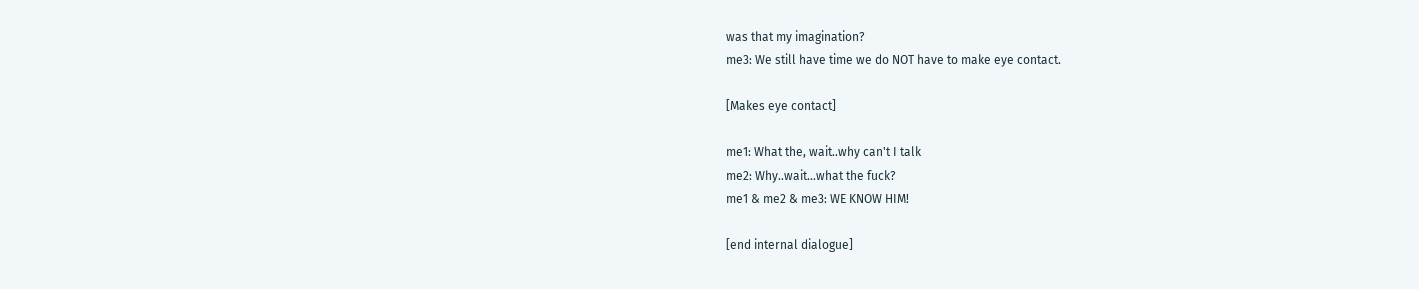was that my imagination?
me3: We still have time we do NOT have to make eye contact.

[Makes eye contact]

me1: What the, wait..why can't I talk
me2: Why..wait...what the fuck?
me1 & me2 & me3: WE KNOW HIM!

[end internal dialogue]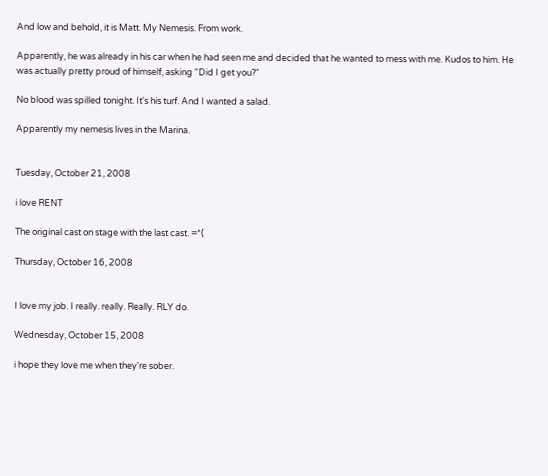And low and behold, it is Matt. My Nemesis. From work.

Apparently, he was already in his car when he had seen me and decided that he wanted to mess with me. Kudos to him. He was actually pretty proud of himself, asking "Did I get you?"

No blood was spilled tonight. It's his turf. And I wanted a salad.

Apparently my nemesis lives in the Marina.


Tuesday, October 21, 2008

i love RENT

The original cast on stage with the last cast. =*(

Thursday, October 16, 2008


I love my job. I really. really. Really. RLY do.

Wednesday, October 15, 2008

i hope they love me when they're sober.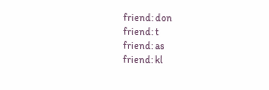friend: don
friend: t
friend: as
friend: kl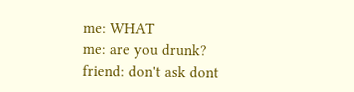me: WHAT
me: are you drunk?
friend: don't ask dont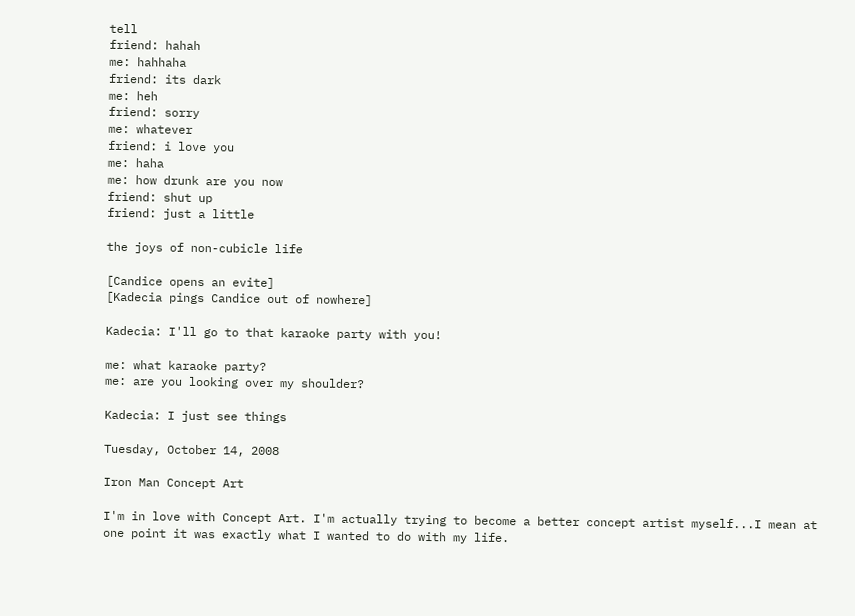tell
friend: hahah
me: hahhaha
friend: its dark
me: heh
friend: sorry
me: whatever
friend: i love you
me: haha
me: how drunk are you now
friend: shut up
friend: just a little

the joys of non-cubicle life

[Candice opens an evite]
[Kadecia pings Candice out of nowhere]

Kadecia: I'll go to that karaoke party with you!

me: what karaoke party?
me: are you looking over my shoulder?

Kadecia: I just see things

Tuesday, October 14, 2008

Iron Man Concept Art

I'm in love with Concept Art. I'm actually trying to become a better concept artist myself...I mean at one point it was exactly what I wanted to do with my life.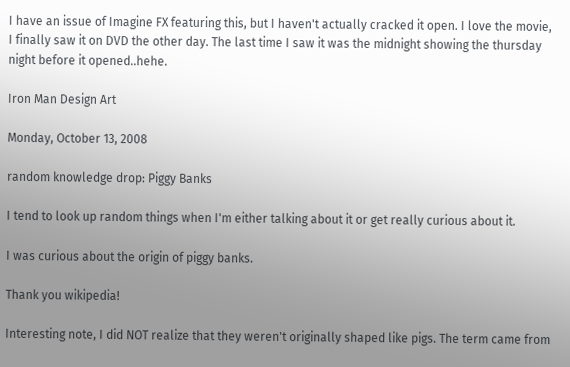I have an issue of Imagine FX featuring this, but I haven't actually cracked it open. I love the movie, I finally saw it on DVD the other day. The last time I saw it was the midnight showing the thursday night before it opened..hehe.

Iron Man Design Art

Monday, October 13, 2008

random knowledge drop: Piggy Banks

I tend to look up random things when I'm either talking about it or get really curious about it.

I was curious about the origin of piggy banks.

Thank you wikipedia!

Interesting note, I did NOT realize that they weren't originally shaped like pigs. The term came from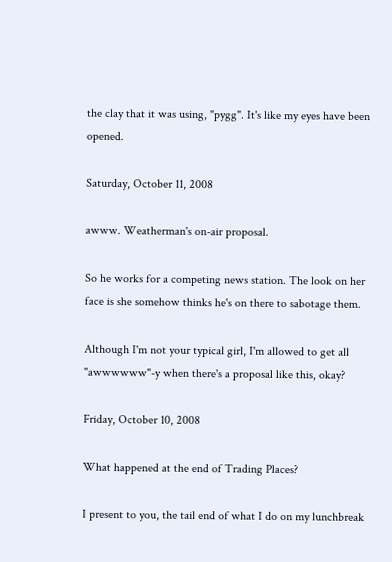the clay that it was using, "pygg". It's like my eyes have been opened.

Saturday, October 11, 2008

awww. Weatherman's on-air proposal.

So he works for a competing news station. The look on her face is she somehow thinks he's on there to sabotage them.

Although I'm not your typical girl, I'm allowed to get all "awwwwww"-y when there's a proposal like this, okay?

Friday, October 10, 2008

What happened at the end of Trading Places?

I present to you, the tail end of what I do on my lunchbreak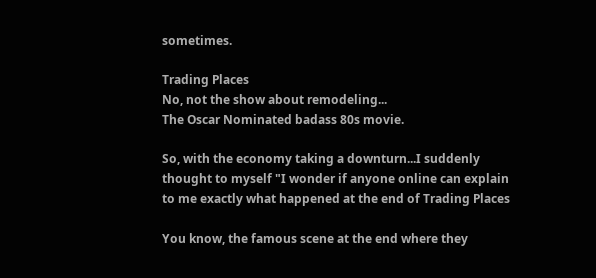sometimes.

Trading Places
No, not the show about remodeling...
The Oscar Nominated badass 80s movie.

So, with the economy taking a downturn...I suddenly thought to myself "I wonder if anyone online can explain to me exactly what happened at the end of Trading Places

You know, the famous scene at the end where they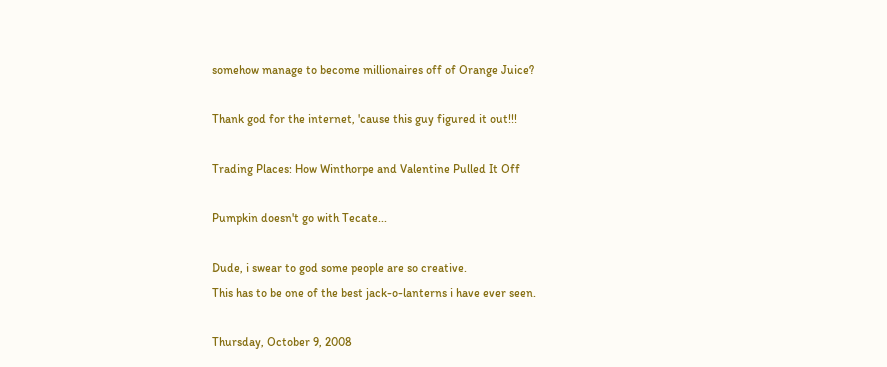somehow manage to become millionaires off of Orange Juice?

Thank god for the internet, 'cause this guy figured it out!!!

Trading Places: How Winthorpe and Valentine Pulled It Off

Pumpkin doesn't go with Tecate...

Dude, i swear to god some people are so creative.
This has to be one of the best jack-o-lanterns i have ever seen.

Thursday, October 9, 2008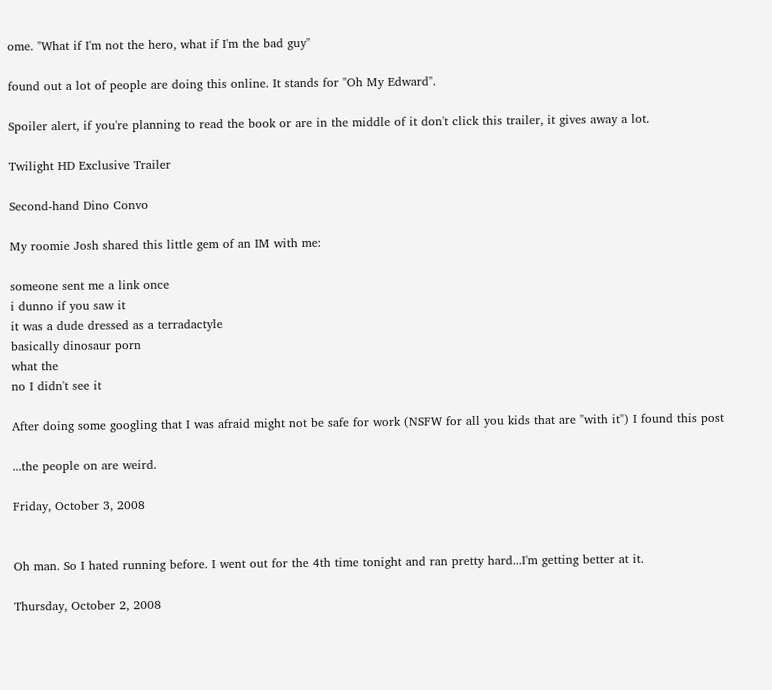ome. "What if I'm not the hero, what if I'm the bad guy"

found out a lot of people are doing this online. It stands for "Oh My Edward".

Spoiler alert, if you're planning to read the book or are in the middle of it don't click this trailer, it gives away a lot.

Twilight HD Exclusive Trailer

Second-hand Dino Convo

My roomie Josh shared this little gem of an IM with me:

someone sent me a link once
i dunno if you saw it
it was a dude dressed as a terradactyle
basically dinosaur porn
what the
no I didn't see it

After doing some googling that I was afraid might not be safe for work (NSFW for all you kids that are "with it") I found this post

...the people on are weird.

Friday, October 3, 2008


Oh man. So I hated running before. I went out for the 4th time tonight and ran pretty hard...I'm getting better at it.

Thursday, October 2, 2008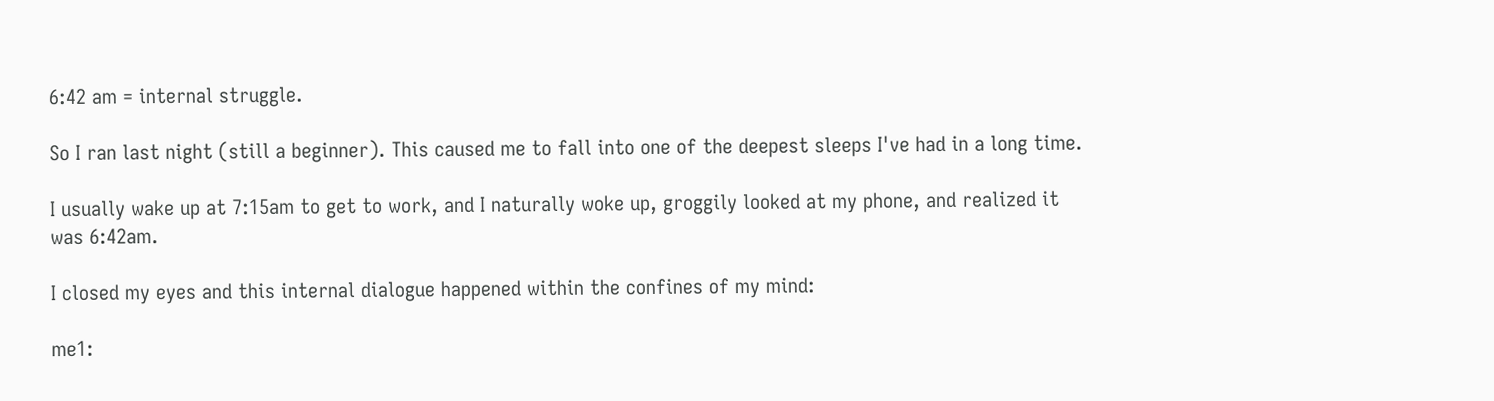6:42 am = internal struggle.

So I ran last night (still a beginner). This caused me to fall into one of the deepest sleeps I've had in a long time.

I usually wake up at 7:15am to get to work, and I naturally woke up, groggily looked at my phone, and realized it was 6:42am.

I closed my eyes and this internal dialogue happened within the confines of my mind:

me1: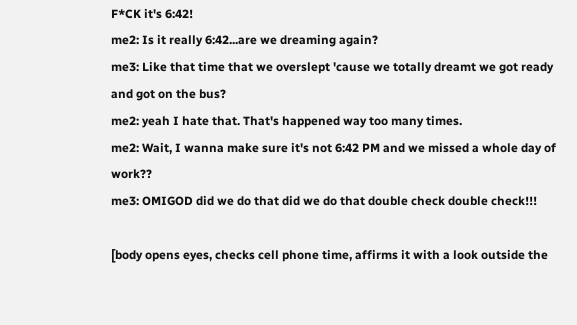F*CK it's 6:42!
me2: Is it really 6:42...are we dreaming again?
me3: Like that time that we overslept 'cause we totally dreamt we got ready and got on the bus?
me2: yeah I hate that. That's happened way too many times.
me2: Wait, I wanna make sure it's not 6:42 PM and we missed a whole day of work??
me3: OMIGOD did we do that did we do that double check double check!!!

[body opens eyes, checks cell phone time, affirms it with a look outside the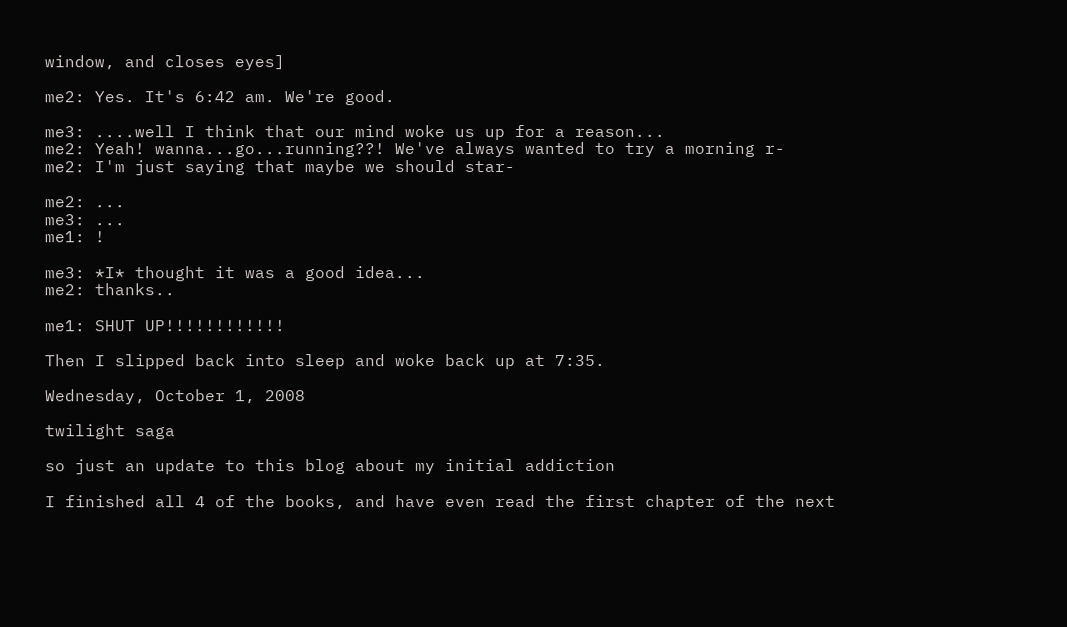window, and closes eyes]

me2: Yes. It's 6:42 am. We're good.

me3: ....well I think that our mind woke us up for a reason...
me2: Yeah! wanna...go...running??! We've always wanted to try a morning r-
me2: I'm just saying that maybe we should star-

me2: ...
me3: ...
me1: !

me3: *I* thought it was a good idea...
me2: thanks..

me1: SHUT UP!!!!!!!!!!!!

Then I slipped back into sleep and woke back up at 7:35.

Wednesday, October 1, 2008

twilight saga

so just an update to this blog about my initial addiction

I finished all 4 of the books, and have even read the first chapter of the next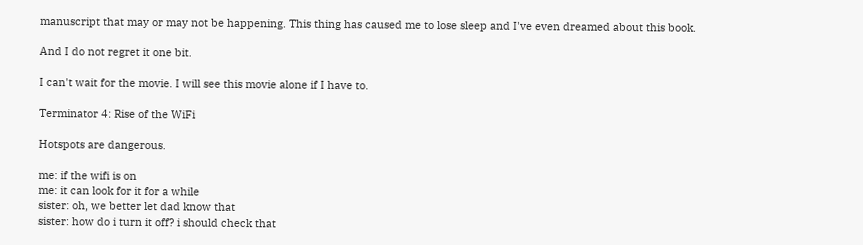manuscript that may or may not be happening. This thing has caused me to lose sleep and I've even dreamed about this book.

And I do not regret it one bit.

I can't wait for the movie. I will see this movie alone if I have to.

Terminator 4: Rise of the WiFi

Hotspots are dangerous.

me: if the wifi is on
me: it can look for it for a while
sister: oh, we better let dad know that
sister: how do i turn it off? i should check that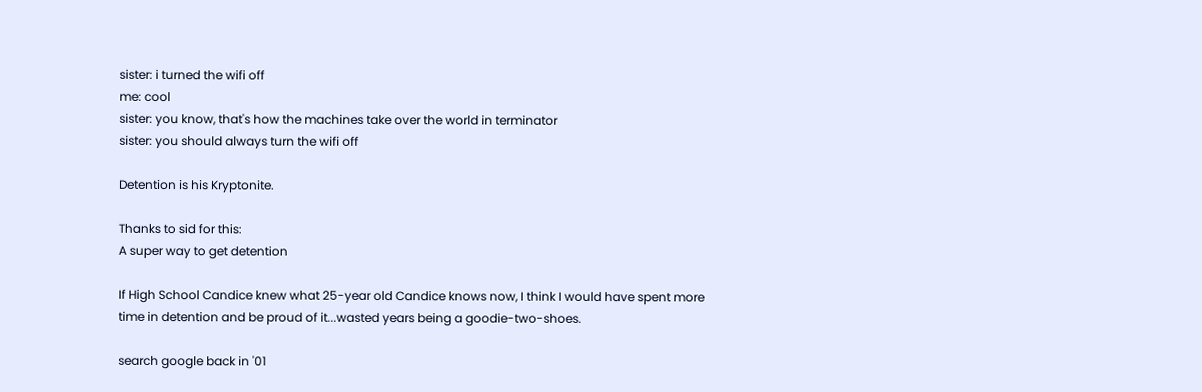sister: i turned the wifi off
me: cool
sister: you know, that's how the machines take over the world in terminator
sister: you should always turn the wifi off

Detention is his Kryptonite.

Thanks to sid for this:
A super way to get detention

If High School Candice knew what 25-year old Candice knows now, I think I would have spent more time in detention and be proud of it...wasted years being a goodie-two-shoes.

search google back in '01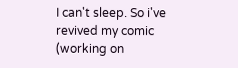I can't sleep. So i've revived my comic (working on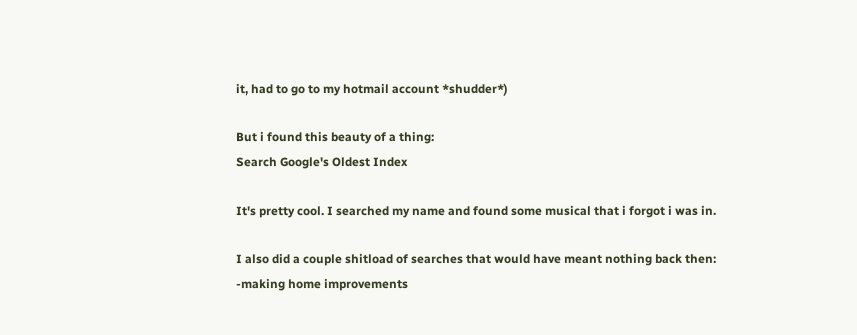it, had to go to my hotmail account *shudder*)

But i found this beauty of a thing:
Search Google's Oldest Index

It's pretty cool. I searched my name and found some musical that i forgot i was in.

I also did a couple shitload of searches that would have meant nothing back then:
-making home improvements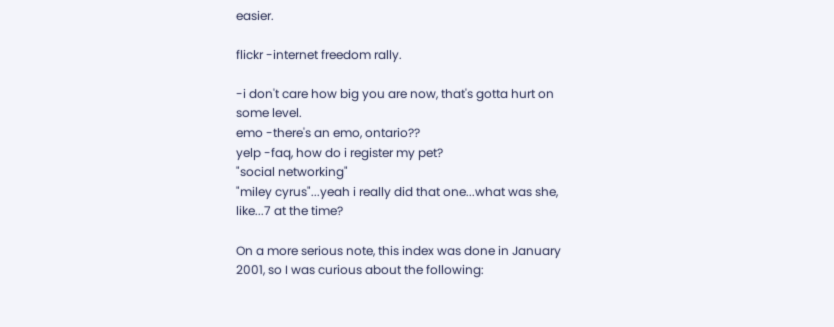easier.

flickr -internet freedom rally.

-i don't care how big you are now, that's gotta hurt on some level.
emo -there's an emo, ontario??
yelp -faq, how do i register my pet?
"social networking"
"miley cyrus"...yeah i really did that one...what was she, like...7 at the time?

On a more serious note, this index was done in January 2001, so I was curious about the following: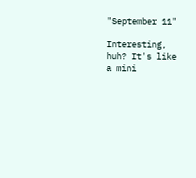"September 11"

Interesting, huh? It's like a mini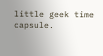little geek time capsule.